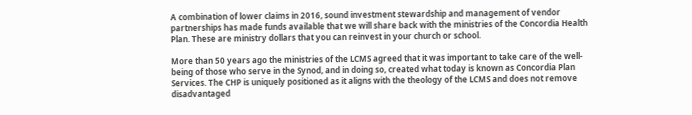A combination of lower claims in 2016, sound investment stewardship and management of vendor partnerships has made funds available that we will share back with the ministries of the Concordia Health Plan. These are ministry dollars that you can reinvest in your church or school.

More than 50 years ago the ministries of the LCMS agreed that it was important to take care of the well-being of those who serve in the Synod, and in doing so, created what today is known as Concordia Plan Services. The CHP is uniquely positioned as it aligns with the theology of the LCMS and does not remove disadvantaged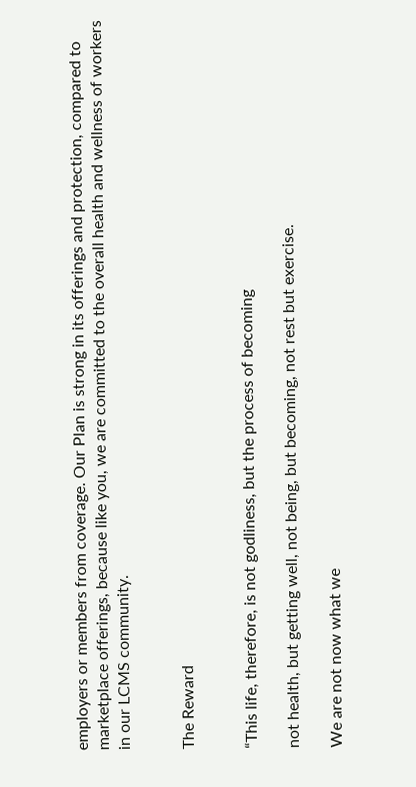employers or members from coverage. Our Plan is strong in its offerings and protection, compared to marketplace offerings, because like you, we are committed to the overall health and wellness of workers in our LCMS community.


The Reward


“This life, therefore, is not godliness, but the process of becoming

not health, but getting well, not being, but becoming, not rest but exercise.

We are not now what we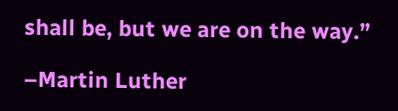shall be, but we are on the way.”

–Martin Luther